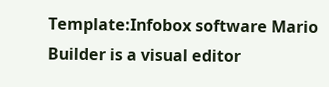Template:Infobox software Mario Builder is a visual editor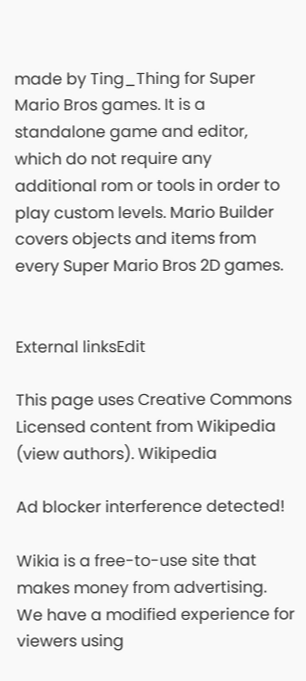made by Ting_Thing for Super Mario Bros games. It is a standalone game and editor, which do not require any additional rom or tools in order to play custom levels. Mario Builder covers objects and items from every Super Mario Bros 2D games.


External linksEdit

This page uses Creative Commons Licensed content from Wikipedia (view authors). Wikipedia

Ad blocker interference detected!

Wikia is a free-to-use site that makes money from advertising. We have a modified experience for viewers using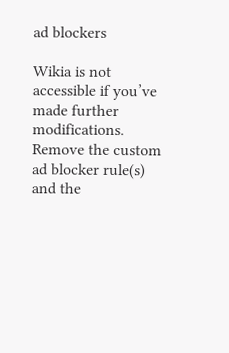ad blockers

Wikia is not accessible if you’ve made further modifications. Remove the custom ad blocker rule(s) and the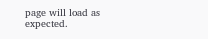page will load as expected.